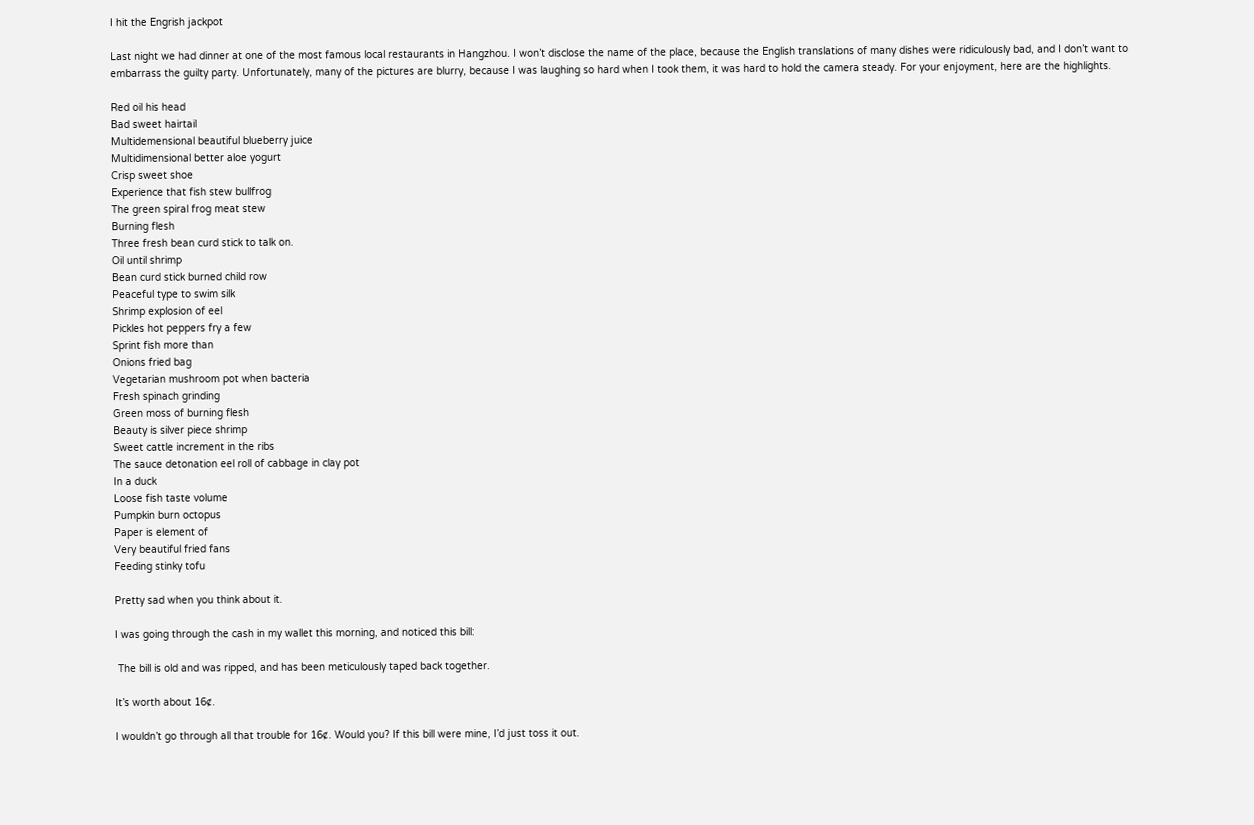I hit the Engrish jackpot

Last night we had dinner at one of the most famous local restaurants in Hangzhou. I won’t disclose the name of the place, because the English translations of many dishes were ridiculously bad, and I don’t want to embarrass the guilty party. Unfortunately, many of the pictures are blurry, because I was laughing so hard when I took them, it was hard to hold the camera steady. For your enjoyment, here are the highlights.

Red oil his head
Bad sweet hairtail
Multidemensional beautiful blueberry juice
Multidimensional better aloe yogurt
Crisp sweet shoe
Experience that fish stew bullfrog
The green spiral frog meat stew
Burning flesh
Three fresh bean curd stick to talk on.
Oil until shrimp
Bean curd stick burned child row
Peaceful type to swim silk
Shrimp explosion of eel
Pickles hot peppers fry a few
Sprint fish more than
Onions fried bag
Vegetarian mushroom pot when bacteria
Fresh spinach grinding
Green moss of burning flesh
Beauty is silver piece shrimp
Sweet cattle increment in the ribs
The sauce detonation eel roll of cabbage in clay pot
In a duck
Loose fish taste volume
Pumpkin burn octopus
Paper is element of
Very beautiful fried fans
Feeding stinky tofu

Pretty sad when you think about it.

I was going through the cash in my wallet this morning, and noticed this bill:

 The bill is old and was ripped, and has been meticulously taped back together.

It’s worth about 16¢.

I wouldn’t go through all that trouble for 16¢. Would you? If this bill were mine, I’d just toss it out.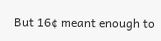But 16¢ meant enough to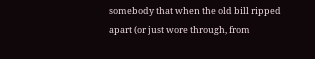somebody that when the old bill ripped apart (or just wore through, from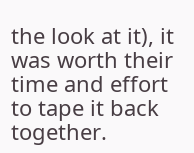the look at it), it was worth their time and effort to tape it back together.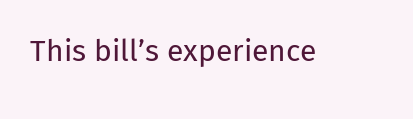This bill’s experience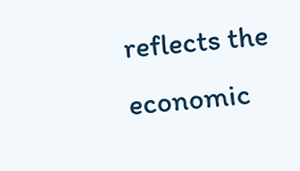reflects the economic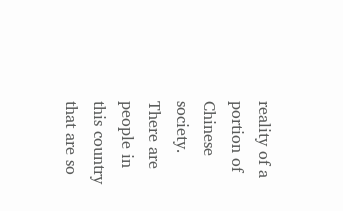reality of a portion of Chinese society. There are people in this country that are so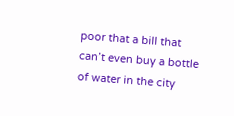poor that a bill that can’t even buy a bottle of water in the city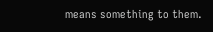means something to them.